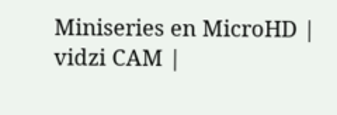Miniseries en MicroHD | vidzi CAM |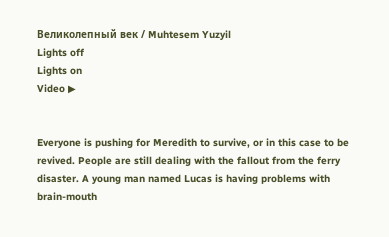Великолепный век / Muhtesem Yuzyil
Lights off
Lights on
Video ▶


Everyone is pushing for Meredith to survive, or in this case to be revived. People are still dealing with the fallout from the ferry disaster. A young man named Lucas is having problems with brain-mouth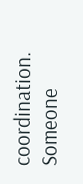coordination. Someone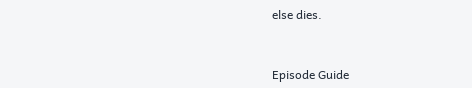else dies.


Episode Guide